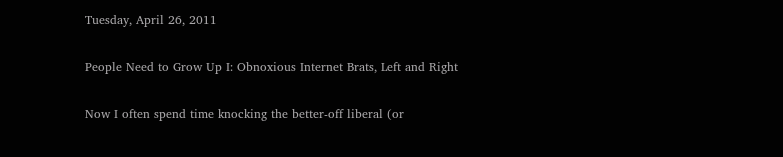Tuesday, April 26, 2011

People Need to Grow Up I: Obnoxious Internet Brats, Left and Right

Now I often spend time knocking the better-off liberal (or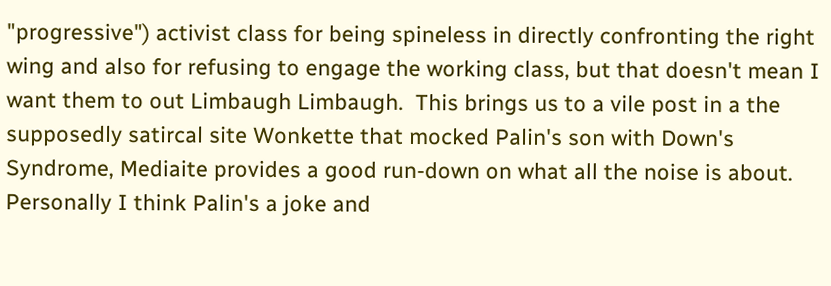"progressive") activist class for being spineless in directly confronting the right wing and also for refusing to engage the working class, but that doesn't mean I want them to out Limbaugh Limbaugh.  This brings us to a vile post in a the supposedly satircal site Wonkette that mocked Palin's son with Down's Syndrome, Mediaite provides a good run-down on what all the noise is about.  Personally I think Palin's a joke and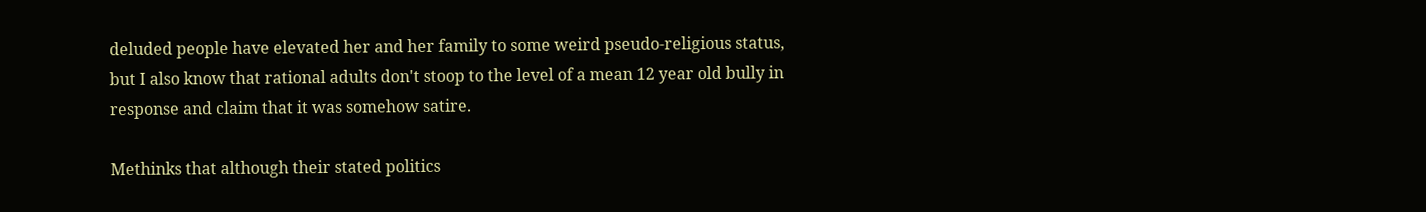deluded people have elevated her and her family to some weird pseudo-religious status, but I also know that rational adults don't stoop to the level of a mean 12 year old bully in response and claim that it was somehow satire.

Methinks that although their stated politics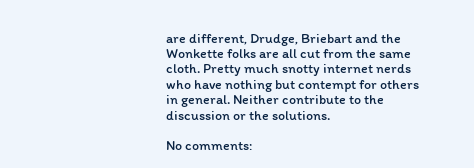are different, Drudge, Briebart and the Wonkette folks are all cut from the same cloth. Pretty much snotty internet nerds who have nothing but contempt for others in general. Neither contribute to the discussion or the solutions.

No comments: